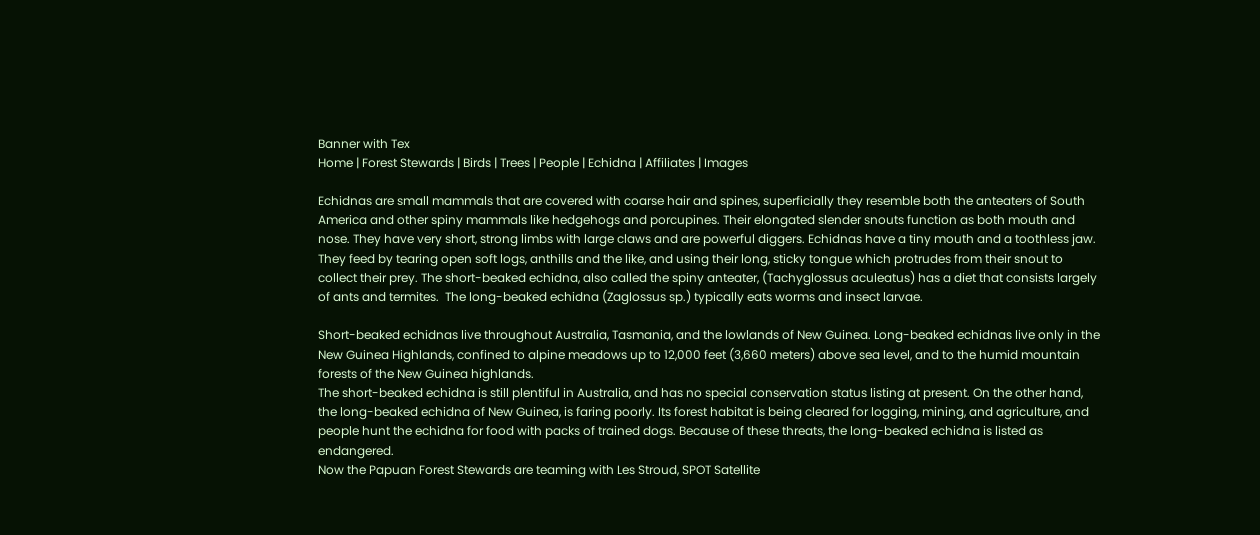Banner with Tex
Home | Forest Stewards | Birds | Trees | People | Echidna | Affiliates | Images

Echidnas are small mammals that are covered with coarse hair and spines, superficially they resemble both the anteaters of South America and other spiny mammals like hedgehogs and porcupines. Their elongated slender snouts function as both mouth and nose. They have very short, strong limbs with large claws and are powerful diggers. Echidnas have a tiny mouth and a toothless jaw. They feed by tearing open soft logs, anthills and the like, and using their long, sticky tongue which protrudes from their snout to collect their prey. The short-beaked echidna, also called the spiny anteater, (Tachyglossus aculeatus) has a diet that consists largely of ants and termites.  The long-beaked echidna (Zaglossus sp.) typically eats worms and insect larvae.

Short-beaked echidnas live throughout Australia, Tasmania, and the lowlands of New Guinea. Long-beaked echidnas live only in the New Guinea Highlands, confined to alpine meadows up to 12,000 feet (3,660 meters) above sea level, and to the humid mountain forests of the New Guinea highlands.
The short-beaked echidna is still plentiful in Australia, and has no special conservation status listing at present. On the other hand, the long-beaked echidna of New Guinea, is faring poorly. Its forest habitat is being cleared for logging, mining, and agriculture, and people hunt the echidna for food with packs of trained dogs. Because of these threats, the long-beaked echidna is listed as endangered.
Now the Papuan Forest Stewards are teaming with Les Stroud, SPOT Satellite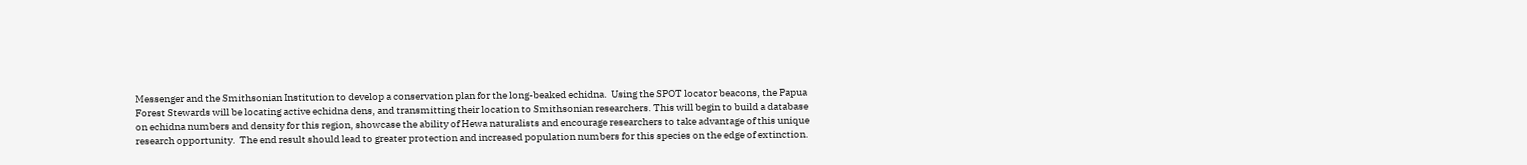Messenger and the Smithsonian Institution to develop a conservation plan for the long-beaked echidna.  Using the SPOT locator beacons, the Papua Forest Stewards will be locating active echidna dens, and transmitting their location to Smithsonian researchers. This will begin to build a database on echidna numbers and density for this region, showcase the ability of Hewa naturalists and encourage researchers to take advantage of this unique research opportunity.  The end result should lead to greater protection and increased population numbers for this species on the edge of extinction.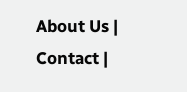About Us | Contact |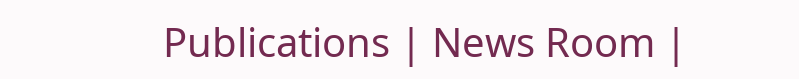Publications | News Room |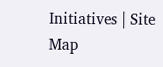Initiatives | Site Map